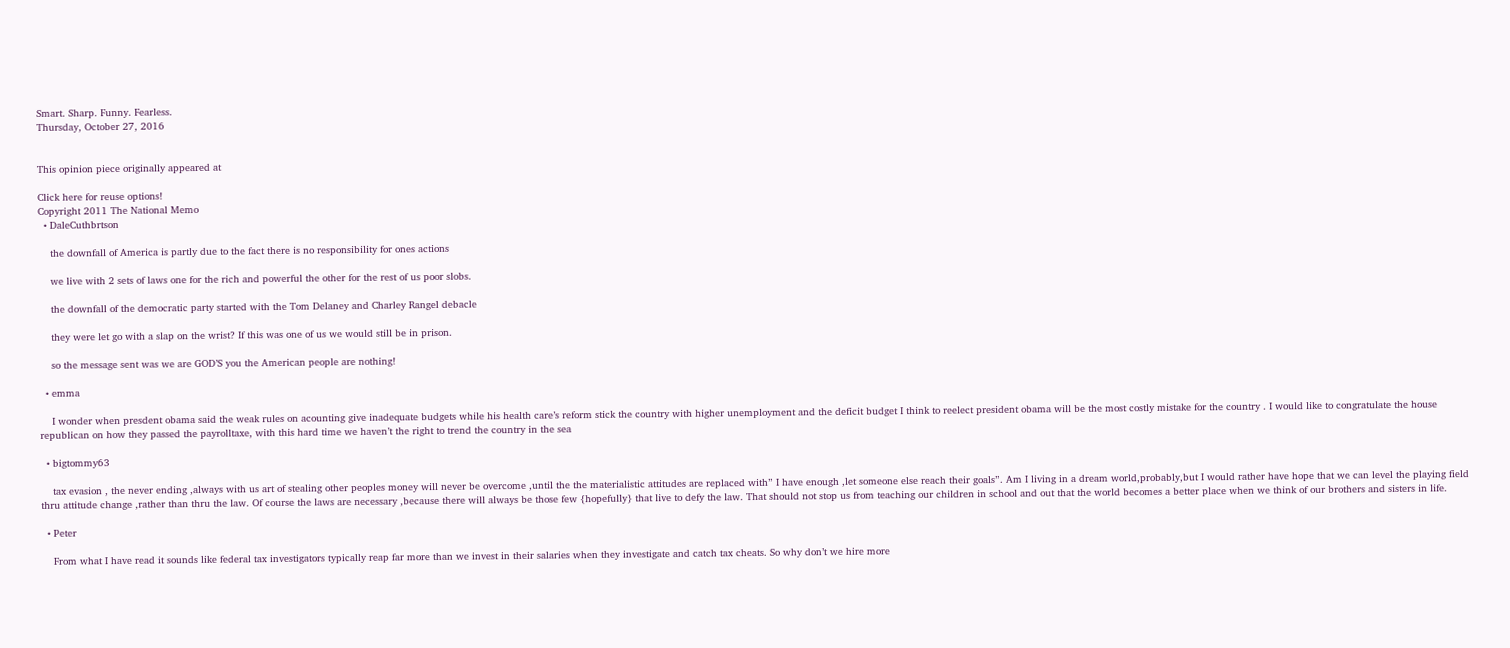Smart. Sharp. Funny. Fearless.
Thursday, October 27, 2016


This opinion piece originally appeared at

Click here for reuse options!
Copyright 2011 The National Memo
  • DaleCuthbrtson

    the downfall of America is partly due to the fact there is no responsibility for ones actions

    we live with 2 sets of laws one for the rich and powerful the other for the rest of us poor slobs.

    the downfall of the democratic party started with the Tom Delaney and Charley Rangel debacle

    they were let go with a slap on the wrist? If this was one of us we would still be in prison.

    so the message sent was we are GOD’S you the American people are nothing!

  • emma

    I wonder when presdent obama said the weak rules on acounting give inadequate budgets while his health care’s reform stick the country with higher unemployment and the deficit budget I think to reelect president obama will be the most costly mistake for the country . I would like to congratulate the house republican on how they passed the payrolltaxe, with this hard time we haven’t the right to trend the country in the sea

  • bigtommy63

    tax evasion , the never ending ,always with us art of stealing other peoples money will never be overcome ,until the the materialistic attitudes are replaced with” I have enough ,let someone else reach their goals”. Am I living in a dream world,probably,but I would rather have hope that we can level the playing field thru attitude change ,rather than thru the law. Of course the laws are necessary ,because there will always be those few {hopefully} that live to defy the law. That should not stop us from teaching our children in school and out that the world becomes a better place when we think of our brothers and sisters in life.

  • Peter

    From what I have read it sounds like federal tax investigators typically reap far more than we invest in their salaries when they investigate and catch tax cheats. So why don’t we hire more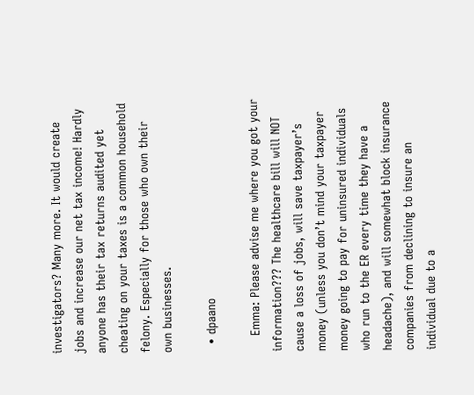investigators? Many more. It would create jobs and increase our net tax income! Hardly anyone has their tax returns audited yet cheating on your taxes is a common household felony. Especially for those who own their own businesses.

  • dpaano

    Emma: Please advise me where you got your information??? The healthcare bill will NOT cause a loss of jobs, will save taxpayer’s money (unless you don’t mind your taxpayer money going to pay for uninsured individuals who run to the ER every time they have a headache), and will somewhat block insurance companies from declining to insure an individual due to a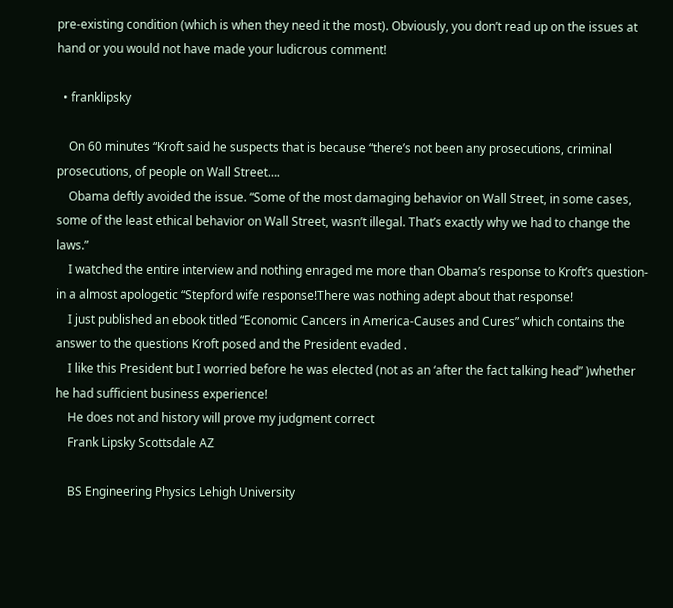pre-existing condition (which is when they need it the most). Obviously, you don’t read up on the issues at hand or you would not have made your ludicrous comment!

  • franklipsky

    On 60 minutes “Kroft said he suspects that is because “there’s not been any prosecutions, criminal prosecutions, of people on Wall Street….
    Obama deftly avoided the issue. “Some of the most damaging behavior on Wall Street, in some cases, some of the least ethical behavior on Wall Street, wasn’t illegal. That’s exactly why we had to change the laws.”
    I watched the entire interview and nothing enraged me more than Obama’s response to Kroft’s question-in a almost apologetic “Stepford wife response!There was nothing adept about that response!
    I just published an ebook titled “Economic Cancers in America-Causes and Cures” which contains the answer to the questions Kroft posed and the President evaded .
    I like this President but I worried before he was elected (not as an ‘after the fact talking head” )whether he had sufficient business experience!
    He does not and history will prove my judgment correct
    Frank Lipsky Scottsdale AZ

    BS Engineering Physics Lehigh University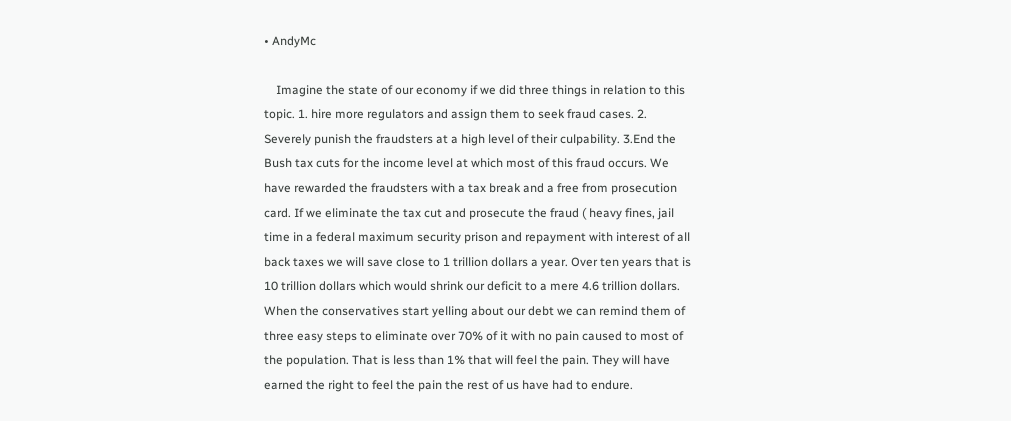• AndyMc

    Imagine the state of our economy if we did three things in relation to this topic. 1. hire more regulators and assign them to seek fraud cases. 2. Severely punish the fraudsters at a high level of their culpability. 3.End the Bush tax cuts for the income level at which most of this fraud occurs. We have rewarded the fraudsters with a tax break and a free from prosecution card. If we eliminate the tax cut and prosecute the fraud ( heavy fines, jail time in a federal maximum security prison and repayment with interest of all back taxes we will save close to 1 trillion dollars a year. Over ten years that is 10 trillion dollars which would shrink our deficit to a mere 4.6 trillion dollars. When the conservatives start yelling about our debt we can remind them of three easy steps to eliminate over 70% of it with no pain caused to most of the population. That is less than 1% that will feel the pain. They will have earned the right to feel the pain the rest of us have had to endure.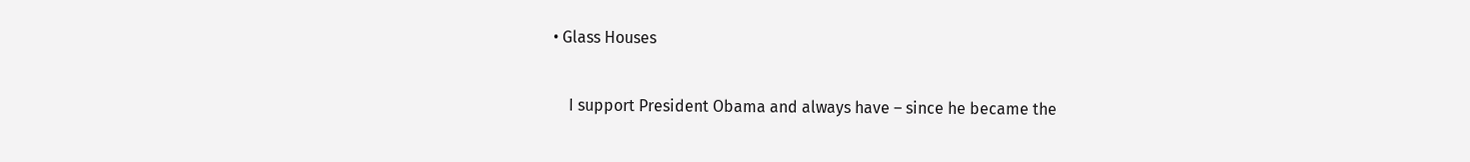• Glass Houses

    I support President Obama and always have – since he became the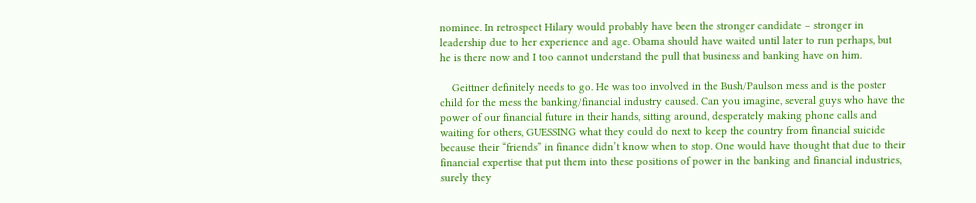nominee. In retrospect Hilary would probably have been the stronger candidate – stronger in leadership due to her experience and age. Obama should have waited until later to run perhaps, but he is there now and I too cannot understand the pull that business and banking have on him.

    Geittner definitely needs to go. He was too involved in the Bush/Paulson mess and is the poster child for the mess the banking/financial industry caused. Can you imagine, several guys who have the power of our financial future in their hands, sitting around, desperately making phone calls and waiting for others, GUESSING what they could do next to keep the country from financial suicide because their “friends” in finance didn’t know when to stop. One would have thought that due to their financial expertise that put them into these positions of power in the banking and financial industries, surely they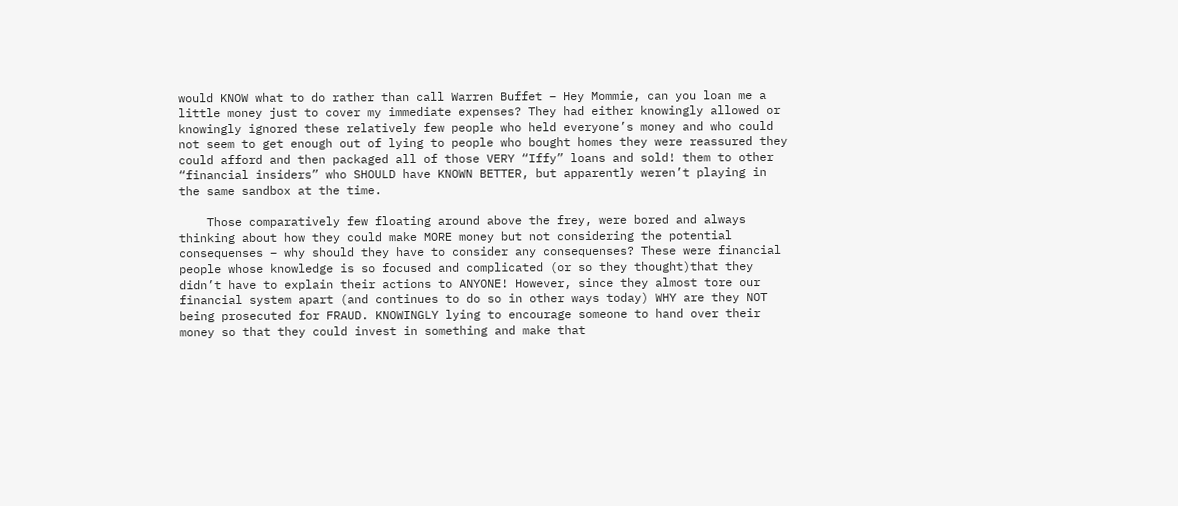would KNOW what to do rather than call Warren Buffet – Hey Mommie, can you loan me a little money just to cover my immediate expenses? They had either knowingly allowed or knowingly ignored these relatively few people who held everyone’s money and who could not seem to get enough out of lying to people who bought homes they were reassured they could afford and then packaged all of those VERY “Iffy” loans and sold! them to other “financial insiders” who SHOULD have KNOWN BETTER, but apparently weren’t playing in the same sandbox at the time.

    Those comparatively few floating around above the frey, were bored and always thinking about how they could make MORE money but not considering the potential consequenses – why should they have to consider any consequenses? These were financial people whose knowledge is so focused and complicated (or so they thought)that they didn’t have to explain their actions to ANYONE! However, since they almost tore our financial system apart (and continues to do so in other ways today) WHY are they NOT being prosecuted for FRAUD. KNOWINGLY lying to encourage someone to hand over their money so that they could invest in something and make that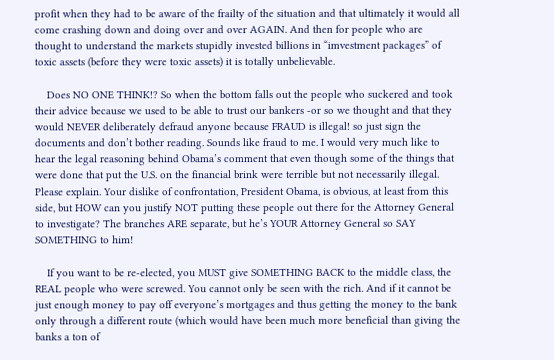profit when they had to be aware of the frailty of the situation and that ultimately it would all come crashing down and doing over and over AGAIN. And then for people who are thought to understand the markets stupidly invested billions in “imvestment packages” of toxic assets (before they were toxic assets) it is totally unbelievable.

    Does NO ONE THINK!? So when the bottom falls out the people who suckered and took their advice because we used to be able to trust our bankers -or so we thought and that they would NEVER deliberately defraud anyone because FRAUD is illegal! so just sign the documents and don’t bother reading. Sounds like fraud to me. I would very much like to hear the legal reasoning behind Obama’s comment that even though some of the things that were done that put the U.S. on the financial brink were terrible but not necessarily illegal. Please explain. Your dislike of confrontation, President Obama, is obvious, at least from this side, but HOW can you justify NOT putting these people out there for the Attorney General to investigate? The branches ARE separate, but he’s YOUR Attorney General so SAY SOMETHING to him!

    If you want to be re-elected, you MUST give SOMETHING BACK to the middle class, the REAL people who were screwed. You cannot only be seen with the rich. And if it cannot be just enough money to pay off everyone’s mortgages and thus getting the money to the bank only through a different route (which would have been much more beneficial than giving the banks a ton of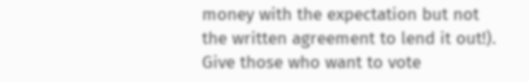money with the expectation but not the written agreement to lend it out!). Give those who want to vote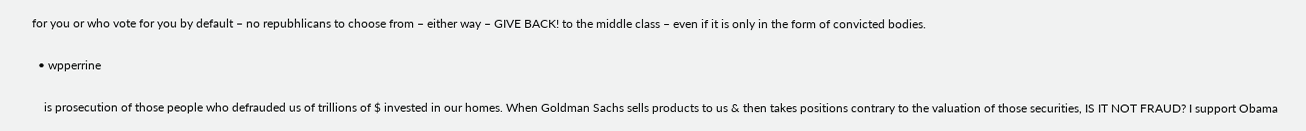for you or who vote for you by default – no repubhlicans to choose from – either way – GIVE BACK! to the middle class – even if it is only in the form of convicted bodies.

  • wpperrine

    is prosecution of those people who defrauded us of trillions of $ invested in our homes. When Goldman Sachs sells products to us & then takes positions contrary to the valuation of those securities, IS IT NOT FRAUD? I support Obama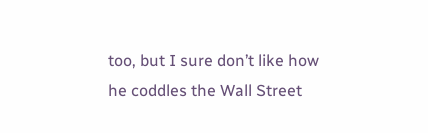too, but I sure don’t like how he coddles the Wall Street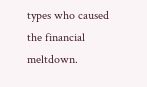types who caused the financial meltdown.